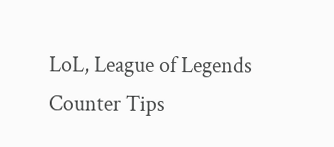LoL, League of Legends Counter Tips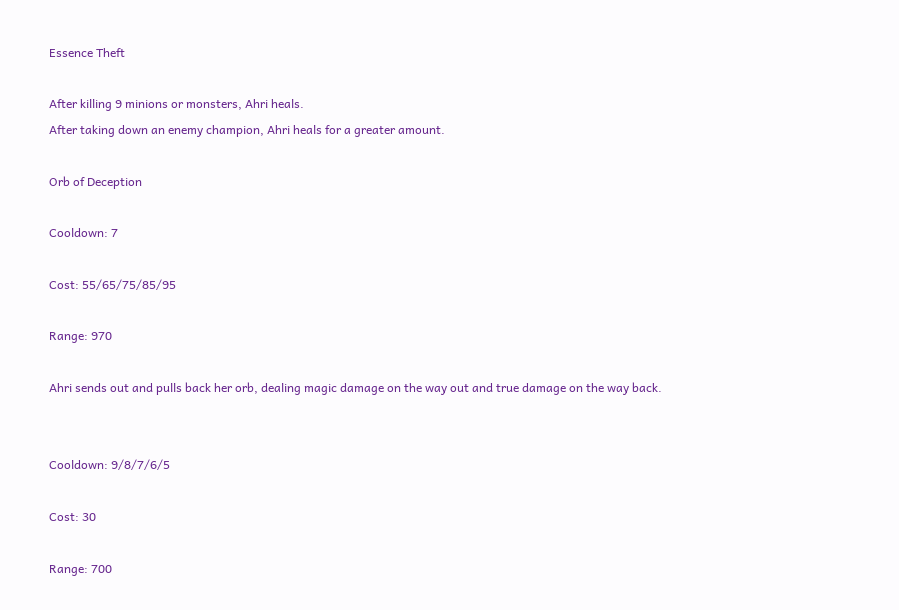Essence Theft

After killing 9 minions or monsters, Ahri heals.
After taking down an enemy champion, Ahri heals for a greater amount.

Orb of Deception

Cooldown: 7

Cost: 55/65/75/85/95

Range: 970

Ahri sends out and pulls back her orb, dealing magic damage on the way out and true damage on the way back.


Cooldown: 9/8/7/6/5

Cost: 30

Range: 700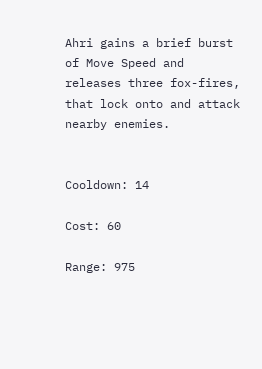Ahri gains a brief burst of Move Speed and releases three fox-fires, that lock onto and attack nearby enemies.


Cooldown: 14

Cost: 60

Range: 975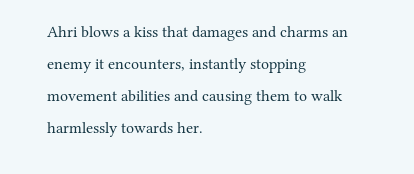Ahri blows a kiss that damages and charms an enemy it encounters, instantly stopping movement abilities and causing them to walk harmlessly towards her.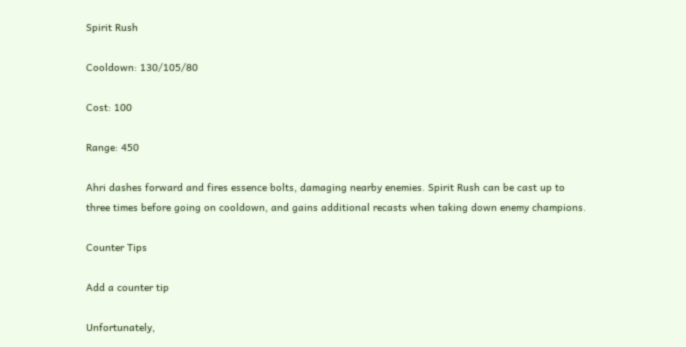Spirit Rush

Cooldown: 130/105/80

Cost: 100

Range: 450

Ahri dashes forward and fires essence bolts, damaging nearby enemies. Spirit Rush can be cast up to three times before going on cooldown, and gains additional recasts when taking down enemy champions.

Counter Tips

Add a counter tip

Unfortunately,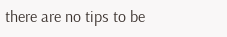there are no tips to be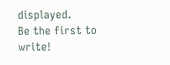displayed.
Be the first to write!